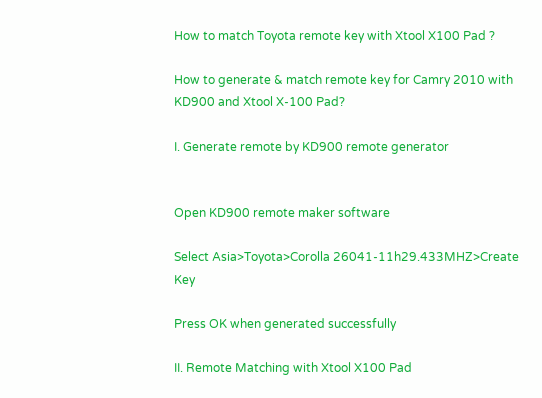How to match Toyota remote key with Xtool X100 Pad ?

How to generate & match remote key for Camry 2010 with KD900 and Xtool X-100 Pad?

I. Generate remote by KD900 remote generator


Open KD900 remote maker software

Select Asia>Toyota>Corolla 26041-11h29.433MHZ>Create Key

Press OK when generated successfully

II. Remote Matching with Xtool X100 Pad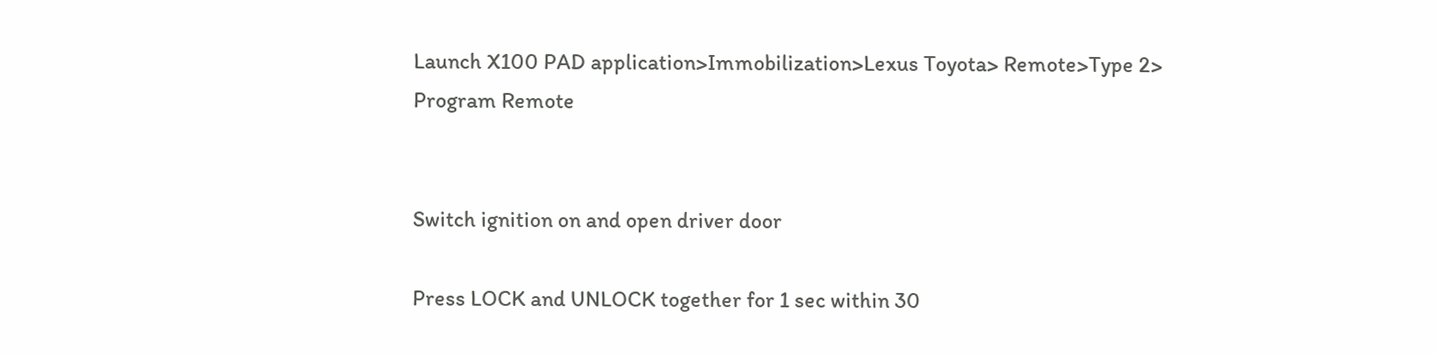Launch X100 PAD application>Immobilization>Lexus Toyota> Remote>Type 2> Program Remote


Switch ignition on and open driver door

Press LOCK and UNLOCK together for 1 sec within 30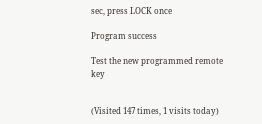sec, press LOCK once

Program success

Test the new programmed remote key


(Visited 147 times, 1 visits today)